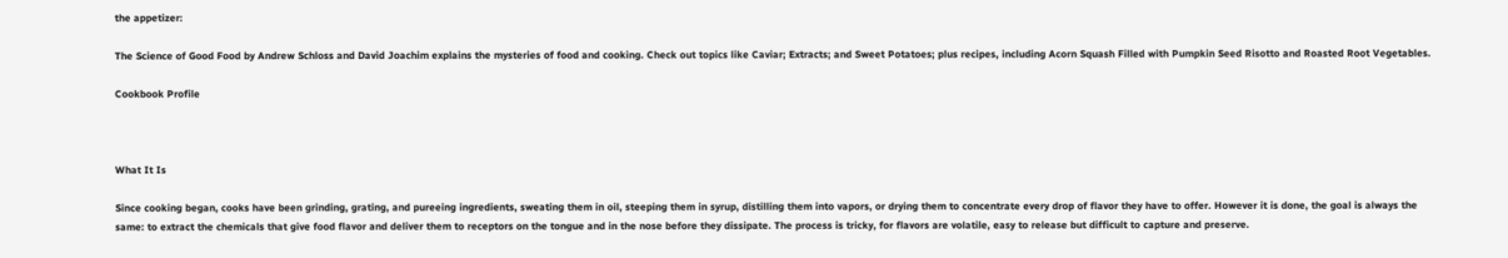the appetizer:

The Science of Good Food by Andrew Schloss and David Joachim explains the mysteries of food and cooking. Check out topics like Caviar; Extracts; and Sweet Potatoes; plus recipes, including Acorn Squash Filled with Pumpkin Seed Risotto and Roasted Root Vegetables.

Cookbook Profile



What It Is

Since cooking began, cooks have been grinding, grating, and pureeing ingredients, sweating them in oil, steeping them in syrup, distilling them into vapors, or drying them to concentrate every drop of flavor they have to offer. However it is done, the goal is always the same: to extract the chemicals that give food flavor and deliver them to receptors on the tongue and in the nose before they dissipate. The process is tricky, for flavors are volatile, easy to release but difficult to capture and preserve.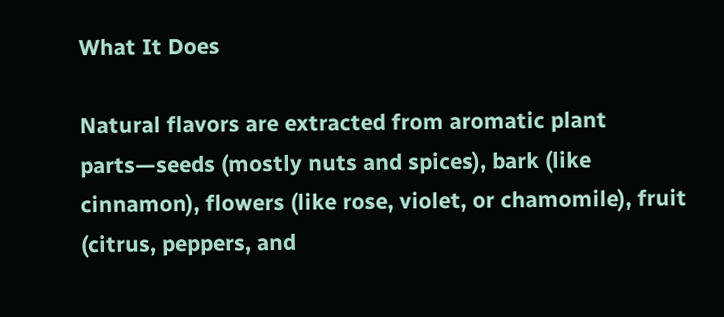What It Does

Natural flavors are extracted from aromatic plant parts—seeds (mostly nuts and spices), bark (like cinnamon), flowers (like rose, violet, or chamomile), fruit (citrus, peppers, and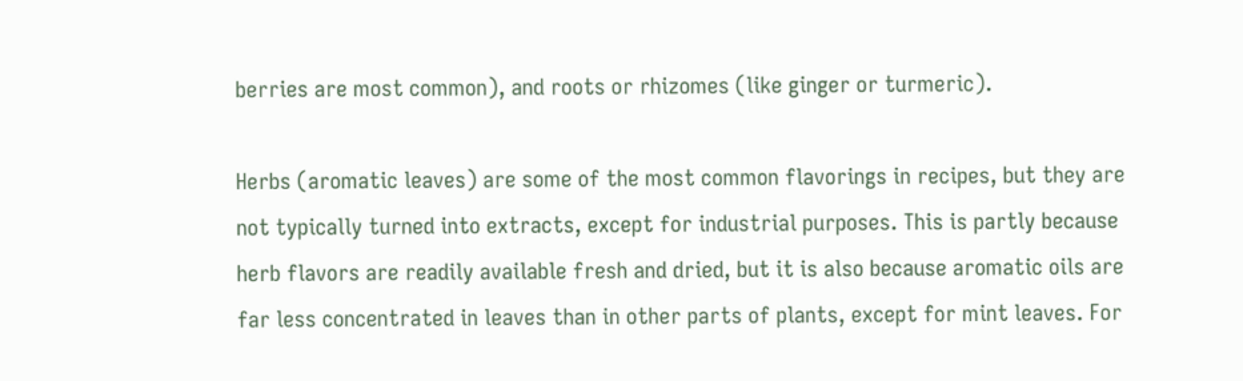berries are most common), and roots or rhizomes (like ginger or turmeric).

Herbs (aromatic leaves) are some of the most common flavorings in recipes, but they are not typically turned into extracts, except for industrial purposes. This is partly because herb flavors are readily available fresh and dried, but it is also because aromatic oils are far less concentrated in leaves than in other parts of plants, except for mint leaves. For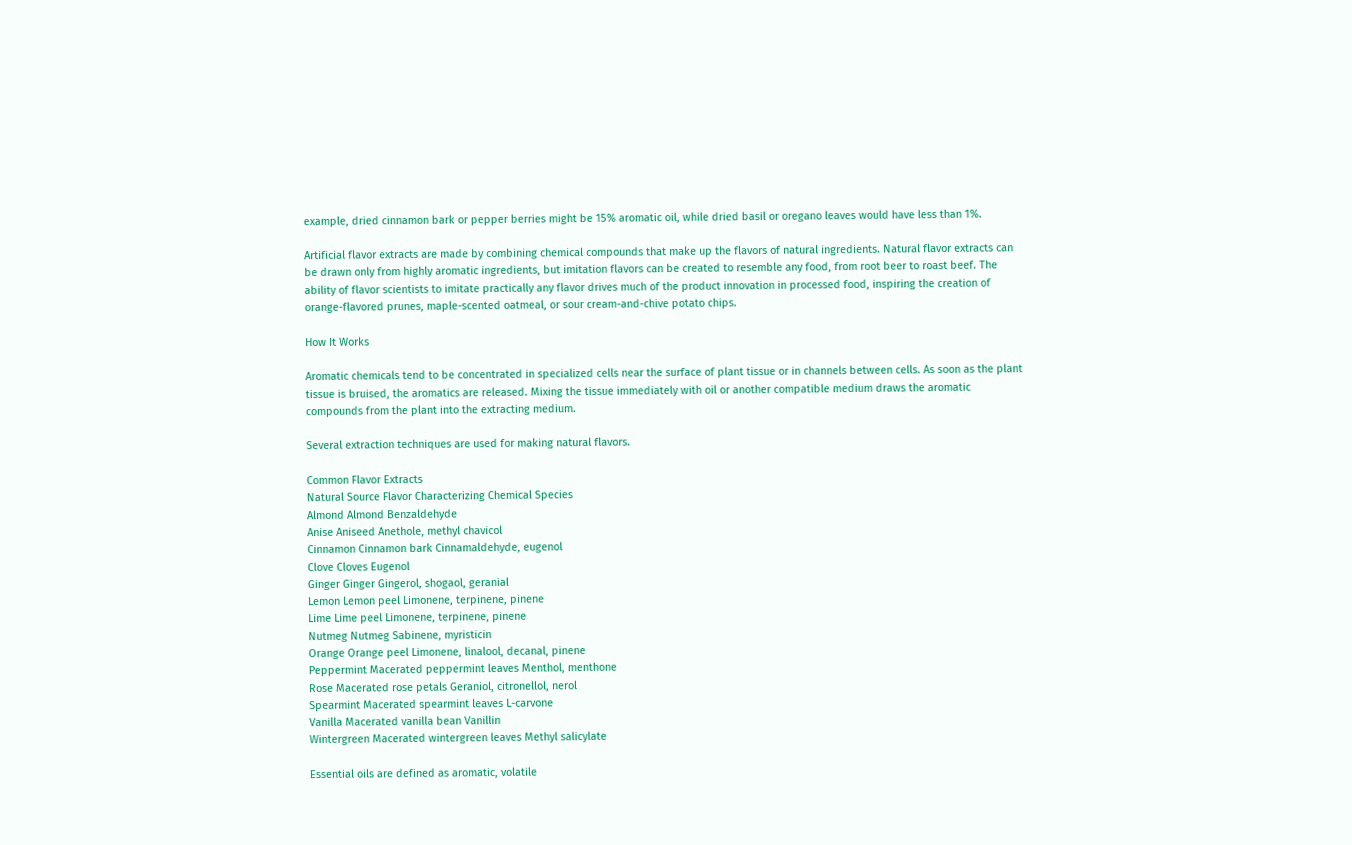example, dried cinnamon bark or pepper berries might be 15% aromatic oil, while dried basil or oregano leaves would have less than 1%.

Artificial flavor extracts are made by combining chemical compounds that make up the flavors of natural ingredients. Natural flavor extracts can be drawn only from highly aromatic ingredients, but imitation flavors can be created to resemble any food, from root beer to roast beef. The ability of flavor scientists to imitate practically any flavor drives much of the product innovation in processed food, inspiring the creation of orange-flavored prunes, maple-scented oatmeal, or sour cream-and-chive potato chips.

How It Works

Aromatic chemicals tend to be concentrated in specialized cells near the surface of plant tissue or in channels between cells. As soon as the plant tissue is bruised, the aromatics are released. Mixing the tissue immediately with oil or another compatible medium draws the aromatic compounds from the plant into the extracting medium.

Several extraction techniques are used for making natural flavors.

Common Flavor Extracts
Natural Source Flavor Characterizing Chemical Species
Almond Almond Benzaldehyde
Anise Aniseed Anethole, methyl chavicol
Cinnamon Cinnamon bark Cinnamaldehyde, eugenol
Clove Cloves Eugenol
Ginger Ginger Gingerol, shogaol, geranial
Lemon Lemon peel Limonene, terpinene, pinene
Lime Lime peel Limonene, terpinene, pinene
Nutmeg Nutmeg Sabinene, myristicin
Orange Orange peel Limonene, linalool, decanal, pinene
Peppermint Macerated peppermint leaves Menthol, menthone
Rose Macerated rose petals Geraniol, citronellol, nerol
Spearmint Macerated spearmint leaves L-carvone
Vanilla Macerated vanilla bean Vanillin
Wintergreen Macerated wintergreen leaves Methyl salicylate

Essential oils are defined as aromatic, volatile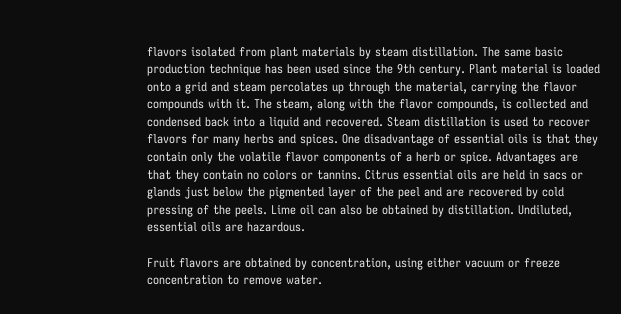flavors isolated from plant materials by steam distillation. The same basic production technique has been used since the 9th century. Plant material is loaded onto a grid and steam percolates up through the material, carrying the flavor compounds with it. The steam, along with the flavor compounds, is collected and condensed back into a liquid and recovered. Steam distillation is used to recover flavors for many herbs and spices. One disadvantage of essential oils is that they contain only the volatile flavor components of a herb or spice. Advantages are that they contain no colors or tannins. Citrus essential oils are held in sacs or glands just below the pigmented layer of the peel and are recovered by cold pressing of the peels. Lime oil can also be obtained by distillation. Undiluted, essential oils are hazardous.

Fruit flavors are obtained by concentration, using either vacuum or freeze concentration to remove water.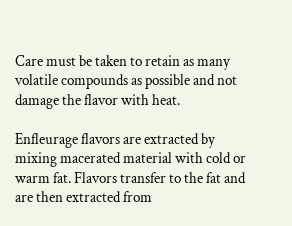Care must be taken to retain as many volatile compounds as possible and not damage the flavor with heat.

Enfleurage flavors are extracted by mixing macerated material with cold or warm fat. Flavors transfer to the fat and are then extracted from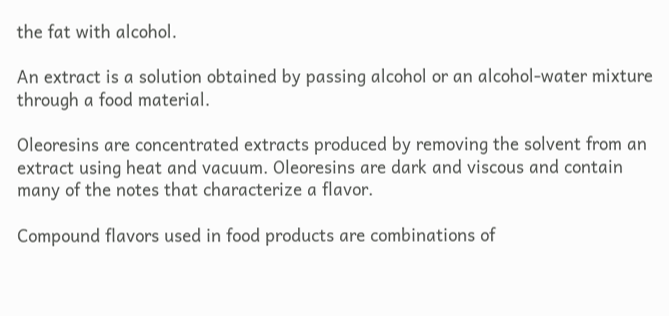the fat with alcohol.

An extract is a solution obtained by passing alcohol or an alcohol-water mixture through a food material.

Oleoresins are concentrated extracts produced by removing the solvent from an extract using heat and vacuum. Oleoresins are dark and viscous and contain many of the notes that characterize a flavor.

Compound flavors used in food products are combinations of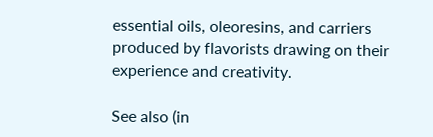essential oils, oleoresins, and carriers produced by flavorists drawing on their experience and creativity.

See also (in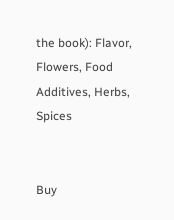the book): Flavor, Flowers, Food Additives, Herbs, Spices


Buy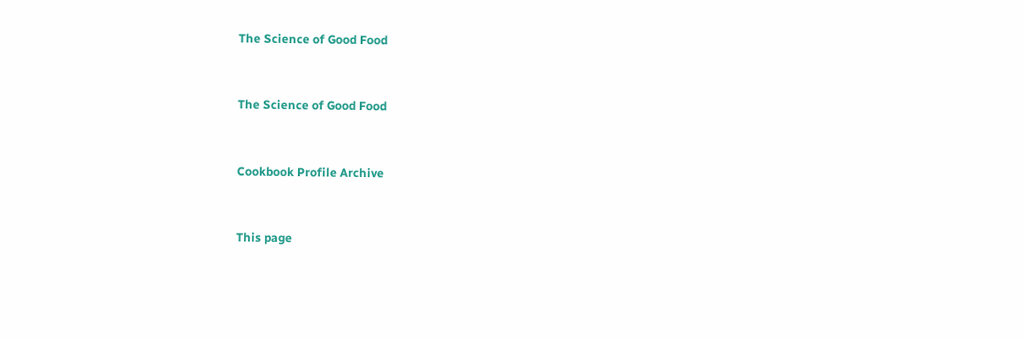The Science of Good Food


The Science of Good Food


Cookbook Profile Archive


This page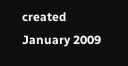created January 2009